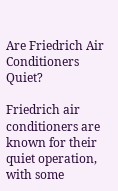Are Friedrich Air Conditioners Quiet?

Friedrich air conditioners are known for their quiet operation, with some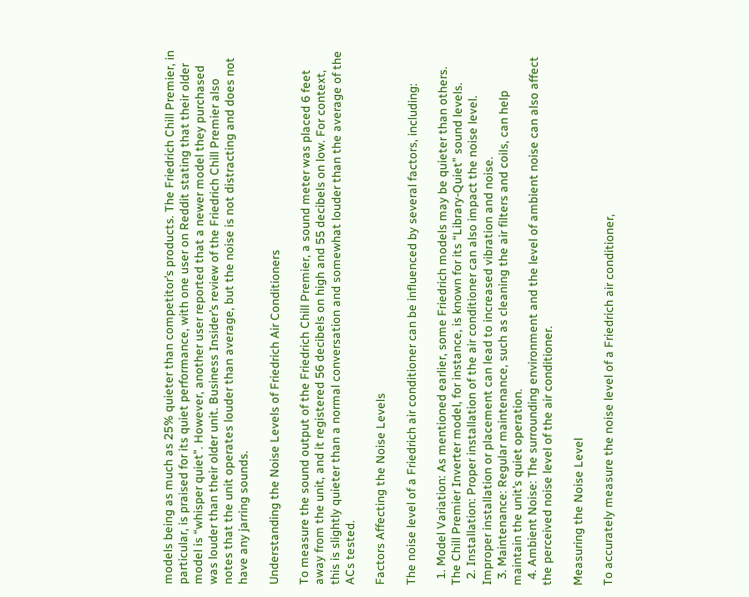models being as much as 25% quieter than competitor’s products. The Friedrich Chill Premier, in particular, is praised for its quiet performance, with one user on Reddit stating that their older model is “whisper quiet”. However, another user reported that a newer model they purchased was louder than their older unit. Business Insider’s review of the Friedrich Chill Premier also notes that the unit operates louder than average, but the noise is not distracting and does not have any jarring sounds.

Understanding the Noise Levels of Friedrich Air Conditioners

To measure the sound output of the Friedrich Chill Premier, a sound meter was placed 6 feet away from the unit, and it registered 56 decibels on high and 55 decibels on low. For context, this is slightly quieter than a normal conversation and somewhat louder than the average of the ACs tested.

Factors Affecting the Noise Levels

The noise level of a Friedrich air conditioner can be influenced by several factors, including:

  1. Model Variation: As mentioned earlier, some Friedrich models may be quieter than others. The Chill Premier Inverter model, for instance, is known for its “Library-Quiet” sound levels.
  2. Installation: Proper installation of the air conditioner can also impact the noise level. Improper installation or placement can lead to increased vibration and noise.
  3. Maintenance: Regular maintenance, such as cleaning the air filters and coils, can help maintain the unit’s quiet operation.
  4. Ambient Noise: The surrounding environment and the level of ambient noise can also affect the perceived noise level of the air conditioner.

Measuring the Noise Level

To accurately measure the noise level of a Friedrich air conditioner,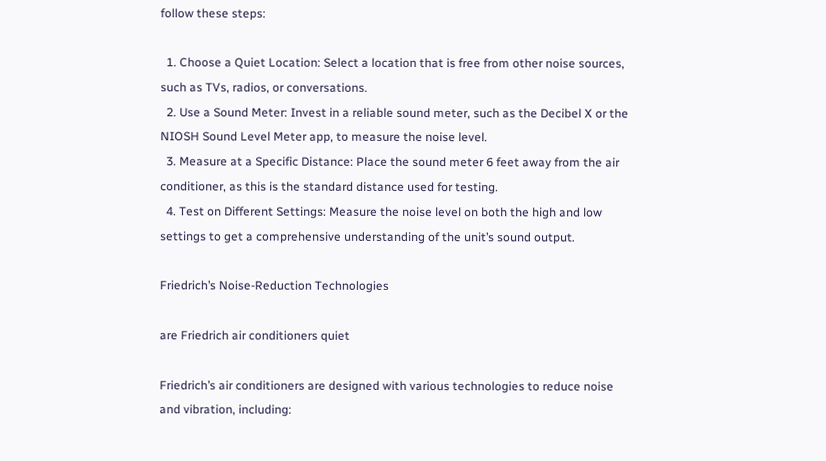follow these steps:

  1. Choose a Quiet Location: Select a location that is free from other noise sources, such as TVs, radios, or conversations.
  2. Use a Sound Meter: Invest in a reliable sound meter, such as the Decibel X or the NIOSH Sound Level Meter app, to measure the noise level.
  3. Measure at a Specific Distance: Place the sound meter 6 feet away from the air conditioner, as this is the standard distance used for testing.
  4. Test on Different Settings: Measure the noise level on both the high and low settings to get a comprehensive understanding of the unit’s sound output.

Friedrich’s Noise-Reduction Technologies

are Friedrich air conditioners quiet

Friedrich’s air conditioners are designed with various technologies to reduce noise and vibration, including: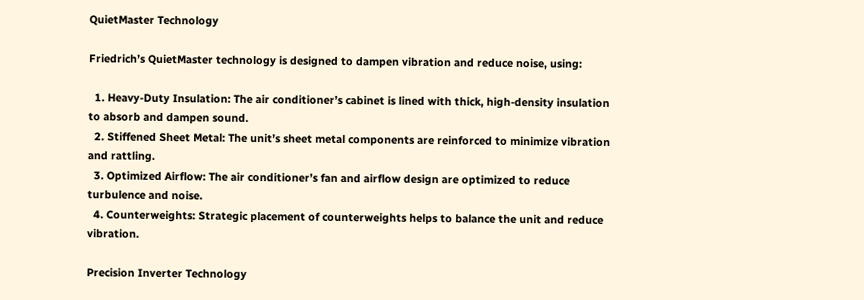QuietMaster Technology

Friedrich’s QuietMaster technology is designed to dampen vibration and reduce noise, using:

  1. Heavy-Duty Insulation: The air conditioner’s cabinet is lined with thick, high-density insulation to absorb and dampen sound.
  2. Stiffened Sheet Metal: The unit’s sheet metal components are reinforced to minimize vibration and rattling.
  3. Optimized Airflow: The air conditioner’s fan and airflow design are optimized to reduce turbulence and noise.
  4. Counterweights: Strategic placement of counterweights helps to balance the unit and reduce vibration.

Precision Inverter Technology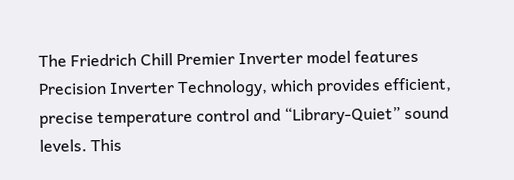The Friedrich Chill Premier Inverter model features Precision Inverter Technology, which provides efficient, precise temperature control and “Library-Quiet” sound levels. This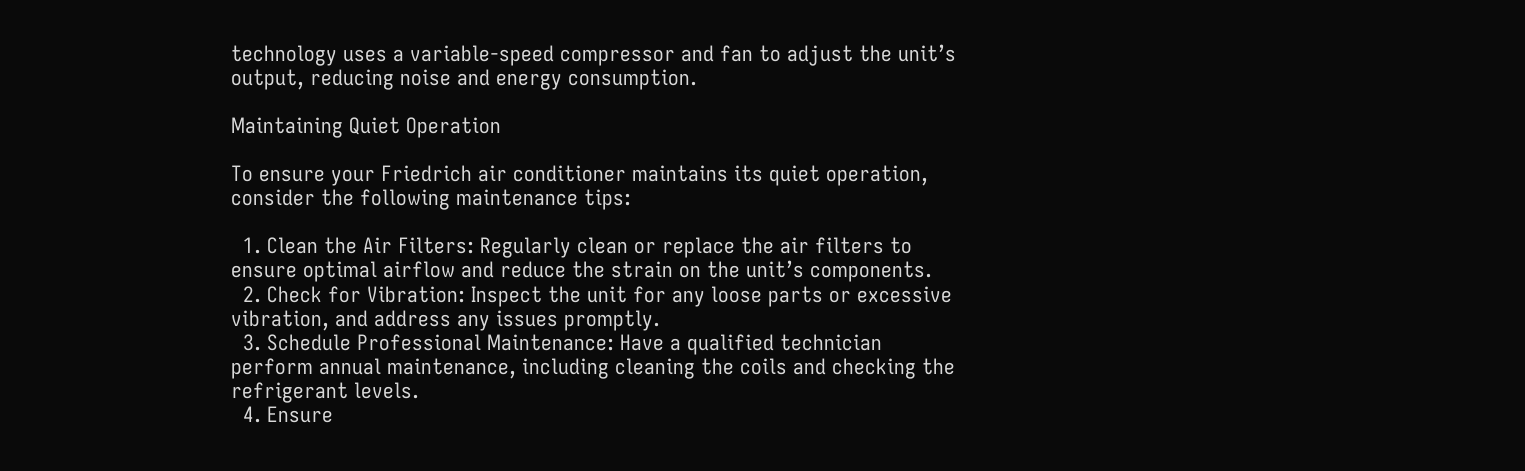technology uses a variable-speed compressor and fan to adjust the unit’s output, reducing noise and energy consumption.

Maintaining Quiet Operation

To ensure your Friedrich air conditioner maintains its quiet operation, consider the following maintenance tips:

  1. Clean the Air Filters: Regularly clean or replace the air filters to ensure optimal airflow and reduce the strain on the unit’s components.
  2. Check for Vibration: Inspect the unit for any loose parts or excessive vibration, and address any issues promptly.
  3. Schedule Professional Maintenance: Have a qualified technician perform annual maintenance, including cleaning the coils and checking the refrigerant levels.
  4. Ensure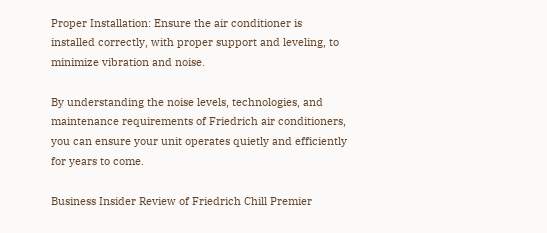Proper Installation: Ensure the air conditioner is installed correctly, with proper support and leveling, to minimize vibration and noise.

By understanding the noise levels, technologies, and maintenance requirements of Friedrich air conditioners, you can ensure your unit operates quietly and efficiently for years to come.

Business Insider Review of Friedrich Chill Premier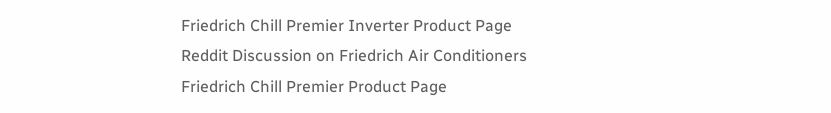Friedrich Chill Premier Inverter Product Page
Reddit Discussion on Friedrich Air Conditioners
Friedrich Chill Premier Product Page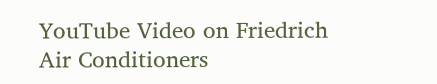YouTube Video on Friedrich Air Conditioners